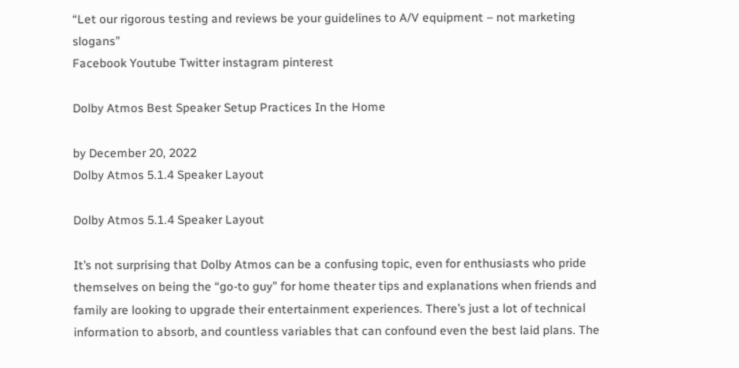“Let our rigorous testing and reviews be your guidelines to A/V equipment – not marketing slogans”
Facebook Youtube Twitter instagram pinterest

Dolby Atmos Best Speaker Setup Practices In the Home

by December 20, 2022
Dolby Atmos 5.1.4 Speaker Layout

Dolby Atmos 5.1.4 Speaker Layout

It’s not surprising that Dolby Atmos can be a confusing topic, even for enthusiasts who pride themselves on being the “go-to guy” for home theater tips and explanations when friends and family are looking to upgrade their entertainment experiences. There’s just a lot of technical information to absorb, and countless variables that can confound even the best laid plans. The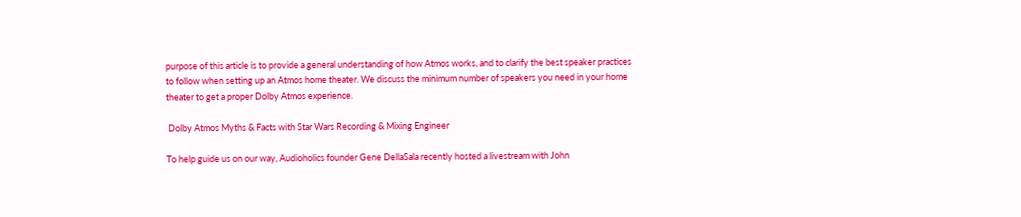purpose of this article is to provide a general understanding of how Atmos works, and to clarify the best speaker practices to follow when setting up an Atmos home theater. We discuss the minimum number of speakers you need in your home theater to get a proper Dolby Atmos experience.

 Dolby Atmos Myths & Facts with Star Wars Recording & Mixing Engineer

To help guide us on our way, Audioholics founder Gene DellaSala recently hosted a livestream with John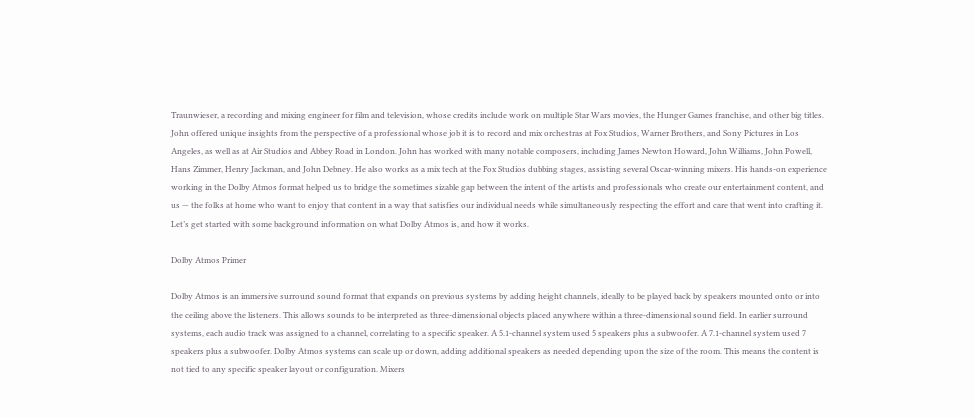Traunwieser, a recording and mixing engineer for film and television, whose credits include work on multiple Star Wars movies, the Hunger Games franchise, and other big titles. John offered unique insights from the perspective of a professional whose job it is to record and mix orchestras at Fox Studios, Warner Brothers, and Sony Pictures in Los Angeles, as well as at Air Studios and Abbey Road in London. John has worked with many notable composers, including James Newton Howard, John Williams, John Powell, Hans Zimmer, Henry Jackman, and John Debney. He also works as a mix tech at the Fox Studios dubbing stages, assisting several Oscar-winning mixers. His hands-on experience working in the Dolby Atmos format helped us to bridge the sometimes sizable gap between the intent of the artists and professionals who create our entertainment content, and us — the folks at home who want to enjoy that content in a way that satisfies our individual needs while simultaneously respecting the effort and care that went into crafting it. Let’s get started with some background information on what Dolby Atmos is, and how it works.

Dolby Atmos Primer

Dolby Atmos is an immersive surround sound format that expands on previous systems by adding height channels, ideally to be played back by speakers mounted onto or into the ceiling above the listeners. This allows sounds to be interpreted as three-dimensional objects placed anywhere within a three-dimensional sound field. In earlier surround systems, each audio track was assigned to a channel, correlating to a specific speaker. A 5.1-channel system used 5 speakers plus a subwoofer. A 7.1-channel system used 7 speakers plus a subwoofer. Dolby Atmos systems can scale up or down, adding additional speakers as needed depending upon the size of the room. This means the content is not tied to any specific speaker layout or configuration. Mixers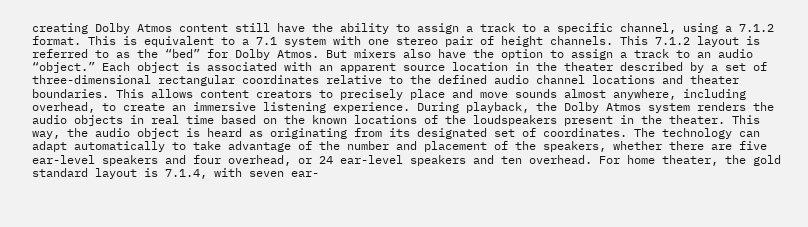creating Dolby Atmos content still have the ability to assign a track to a specific channel, using a 7.1.2 format. This is equivalent to a 7.1 system with one stereo pair of height channels. This 7.1.2 layout is referred to as the “bed” for Dolby Atmos. But mixers also have the option to assign a track to an audio “object.” Each object is associated with an apparent source location in the theater described by a set of three-dimensional rectangular coordinates relative to the defined audio channel locations and theater boundaries. This allows content creators to precisely place and move sounds almost anywhere, including overhead, to create an immersive listening experience. During playback, the Dolby Atmos system renders the audio objects in real time based on the known locations of the loudspeakers present in the theater. This way, the audio object is heard as originating from its designated set of coordinates. The technology can adapt automatically to take advantage of the number and placement of the speakers, whether there are five ear-level speakers and four overhead, or 24 ear-level speakers and ten overhead. For home theater, the gold standard layout is 7.1.4, with seven ear-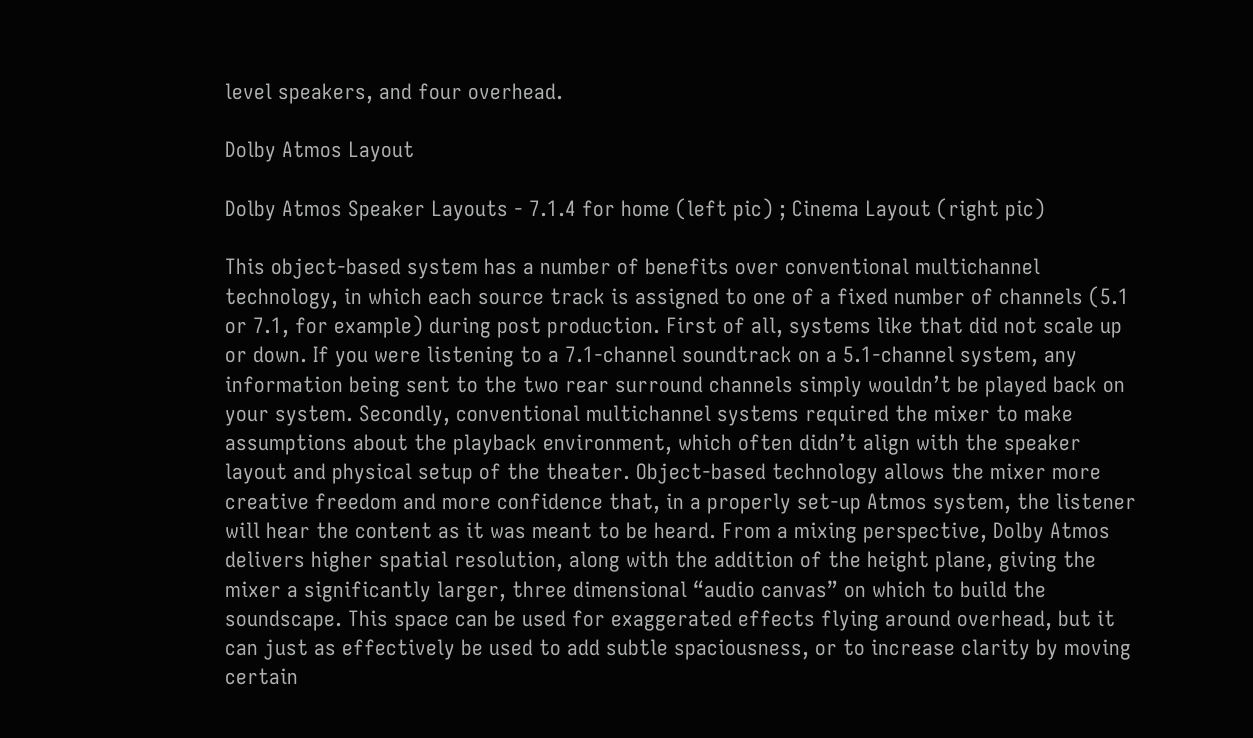level speakers, and four overhead.

Dolby Atmos Layout

Dolby Atmos Speaker Layouts - 7.1.4 for home (left pic) ; Cinema Layout (right pic)

This object-based system has a number of benefits over conventional multichannel technology, in which each source track is assigned to one of a fixed number of channels (5.1 or 7.1, for example) during post production. First of all, systems like that did not scale up or down. If you were listening to a 7.1-channel soundtrack on a 5.1-channel system, any information being sent to the two rear surround channels simply wouldn’t be played back on your system. Secondly, conventional multichannel systems required the mixer to make assumptions about the playback environment, which often didn’t align with the speaker layout and physical setup of the theater. Object-based technology allows the mixer more creative freedom and more confidence that, in a properly set-up Atmos system, the listener will hear the content as it was meant to be heard. From a mixing perspective, Dolby Atmos delivers higher spatial resolution, along with the addition of the height plane, giving the mixer a significantly larger, three dimensional “audio canvas” on which to build the soundscape. This space can be used for exaggerated effects flying around overhead, but it can just as effectively be used to add subtle spaciousness, or to increase clarity by moving certain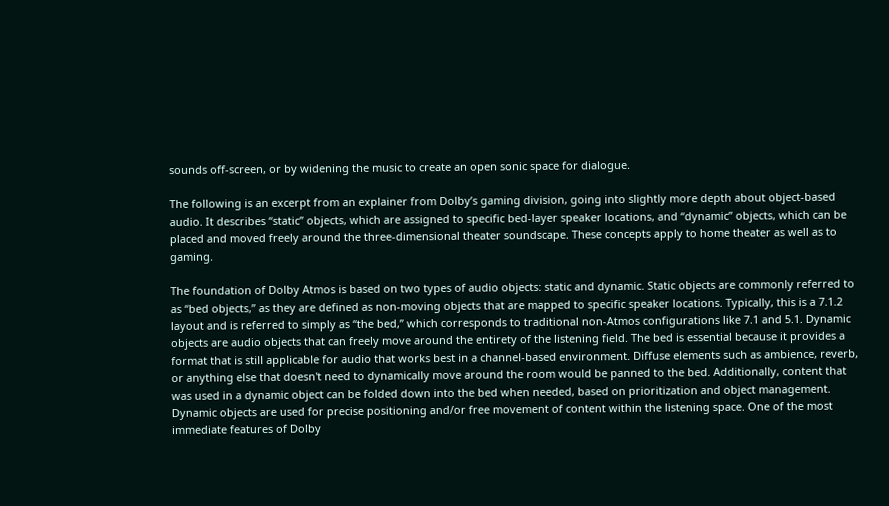sounds off-screen, or by widening the music to create an open sonic space for dialogue.

The following is an excerpt from an explainer from Dolby’s gaming division, going into slightly more depth about object-based audio. It describes “static” objects, which are assigned to specific bed-layer speaker locations, and “dynamic” objects, which can be placed and moved freely around the three-dimensional theater soundscape. These concepts apply to home theater as well as to gaming.

The foundation of Dolby Atmos is based on two types of audio objects: static and dynamic. Static objects are commonly referred to as “bed objects,” as they are defined as non-moving objects that are mapped to specific speaker locations. Typically, this is a 7.1.2 layout and is referred to simply as “the bed,” which corresponds to traditional non-Atmos configurations like 7.1 and 5.1. Dynamic objects are audio objects that can freely move around the entirety of the listening field. The bed is essential because it provides a format that is still applicable for audio that works best in a channel-based environment. Diffuse elements such as ambience, reverb, or anything else that doesn't need to dynamically move around the room would be panned to the bed. Additionally, content that was used in a dynamic object can be folded down into the bed when needed, based on prioritization and object management. Dynamic objects are used for precise positioning and/or free movement of content within the listening space. One of the most immediate features of Dolby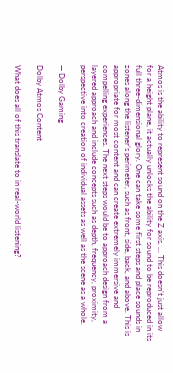Atmos is the ability to represent sound on the Z axis. … This doesn’t just allow for a height plane, it actually unlocks the ability for sound to be reproduced in its full three-dimensional glory. One can take some first steps and place sounds in zones along the listener’s perimeter, such as front, side, back, and above. This is appropriate for most content and can create extremely immersive and compelling experiences. The next steps would be to approach design from a layered approach and include concepts such as depth, frequency, proximity, perspective into creation of individual assets as well as the scene as a whole.

— Dolby Gaming

Dolby Atmos Content

What does all of this translate to in real-world listening?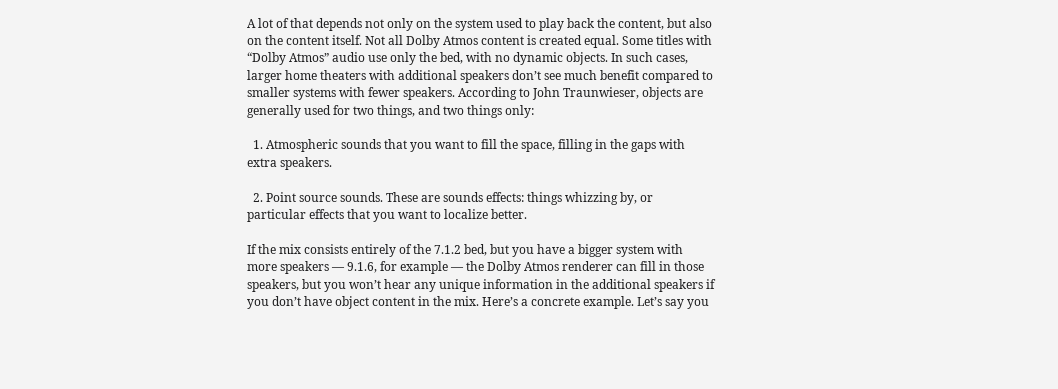A lot of that depends not only on the system used to play back the content, but also on the content itself. Not all Dolby Atmos content is created equal. Some titles with “Dolby Atmos” audio use only the bed, with no dynamic objects. In such cases, larger home theaters with additional speakers don’t see much benefit compared to smaller systems with fewer speakers. According to John Traunwieser, objects are generally used for two things, and two things only:

  1. Atmospheric sounds that you want to fill the space, filling in the gaps with extra speakers.

  2. Point source sounds. These are sounds effects: things whizzing by, or particular effects that you want to localize better.

If the mix consists entirely of the 7.1.2 bed, but you have a bigger system with more speakers — 9.1.6, for example — the Dolby Atmos renderer can fill in those speakers, but you won’t hear any unique information in the additional speakers if you don’t have object content in the mix. Here’s a concrete example. Let’s say you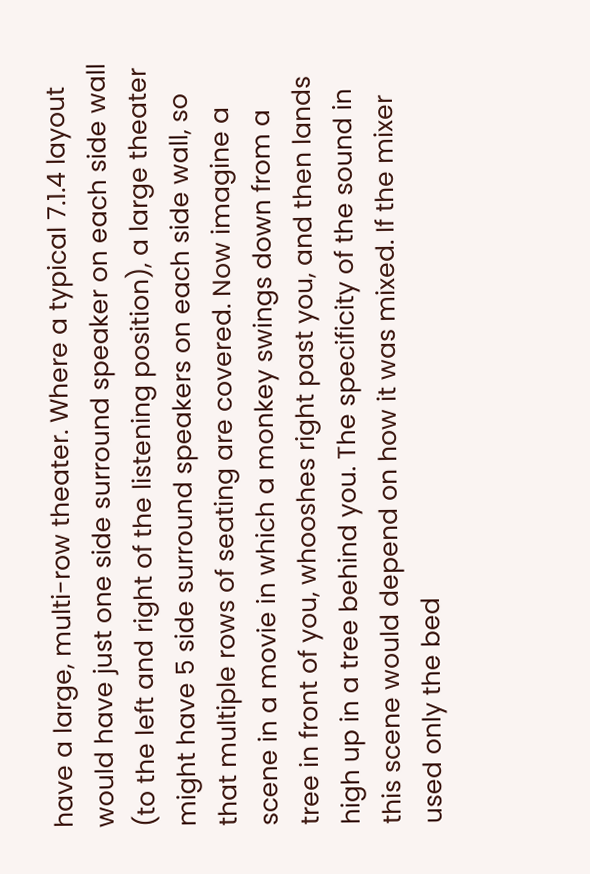have a large, multi-row theater. Where a typical 7.1.4 layout would have just one side surround speaker on each side wall (to the left and right of the listening position), a large theater might have 5 side surround speakers on each side wall, so that multiple rows of seating are covered. Now imagine a scene in a movie in which a monkey swings down from a tree in front of you, whooshes right past you, and then lands high up in a tree behind you. The specificity of the sound in this scene would depend on how it was mixed. If the mixer used only the bed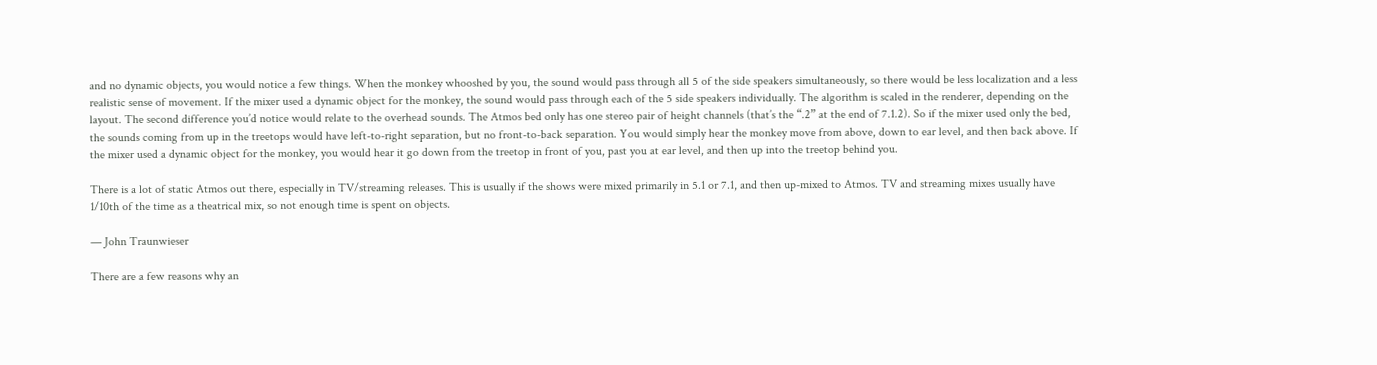and no dynamic objects, you would notice a few things. When the monkey whooshed by you, the sound would pass through all 5 of the side speakers simultaneously, so there would be less localization and a less realistic sense of movement. If the mixer used a dynamic object for the monkey, the sound would pass through each of the 5 side speakers individually. The algorithm is scaled in the renderer, depending on the layout. The second difference you’d notice would relate to the overhead sounds. The Atmos bed only has one stereo pair of height channels (that’s the “.2” at the end of 7.1.2). So if the mixer used only the bed, the sounds coming from up in the treetops would have left-to-right separation, but no front-to-back separation. You would simply hear the monkey move from above, down to ear level, and then back above. If the mixer used a dynamic object for the monkey, you would hear it go down from the treetop in front of you, past you at ear level, and then up into the treetop behind you.

There is a lot of static Atmos out there, especially in TV/streaming releases. This is usually if the shows were mixed primarily in 5.1 or 7.1, and then up-mixed to Atmos. TV and streaming mixes usually have 1/10th of the time as a theatrical mix, so not enough time is spent on objects.

— John Traunwieser

There are a few reasons why an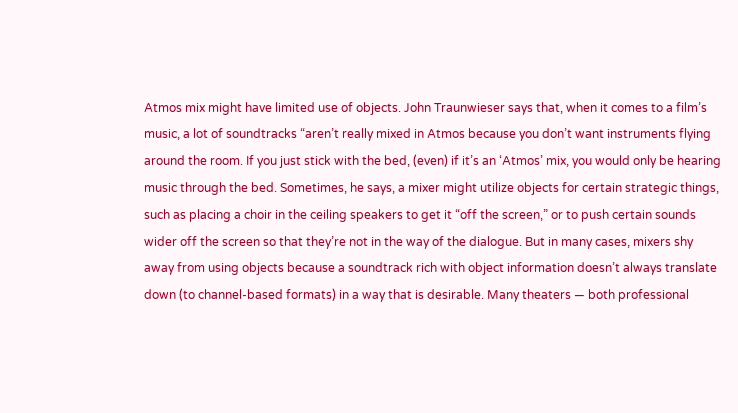Atmos mix might have limited use of objects. John Traunwieser says that, when it comes to a film’s music, a lot of soundtracks “aren’t really mixed in Atmos because you don’t want instruments flying around the room. If you just stick with the bed, (even) if it’s an ‘Atmos’ mix, you would only be hearing music through the bed. Sometimes, he says, a mixer might utilize objects for certain strategic things, such as placing a choir in the ceiling speakers to get it “off the screen,” or to push certain sounds wider off the screen so that they’re not in the way of the dialogue. But in many cases, mixers shy away from using objects because a soundtrack rich with object information doesn’t always translate down (to channel-based formats) in a way that is desirable. Many theaters — both professional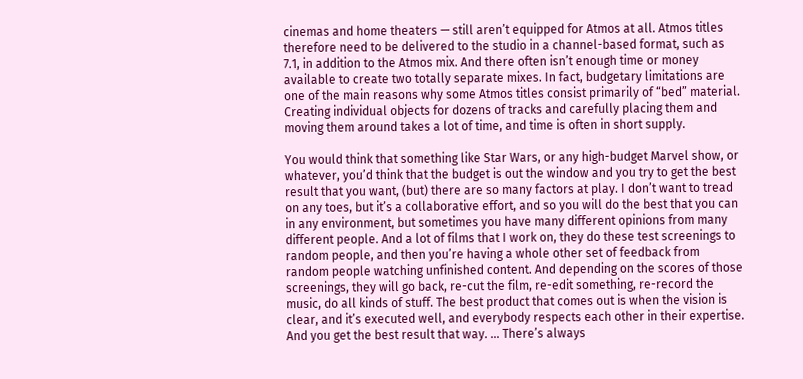cinemas and home theaters — still aren’t equipped for Atmos at all. Atmos titles therefore need to be delivered to the studio in a channel-based format, such as 7.1, in addition to the Atmos mix. And there often isn’t enough time or money available to create two totally separate mixes. In fact, budgetary limitations are one of the main reasons why some Atmos titles consist primarily of “bed” material. Creating individual objects for dozens of tracks and carefully placing them and moving them around takes a lot of time, and time is often in short supply.

You would think that something like Star Wars, or any high-budget Marvel show, or whatever, you’d think that the budget is out the window and you try to get the best result that you want, (but) there are so many factors at play. I don’t want to tread on any toes, but it’s a collaborative effort, and so you will do the best that you can in any environment, but sometimes you have many different opinions from many different people. And a lot of films that I work on, they do these test screenings to random people, and then you’re having a whole other set of feedback from random people watching unfinished content. And depending on the scores of those screenings, they will go back, re-cut the film, re-edit something, re-record the music, do all kinds of stuff. The best product that comes out is when the vision is clear, and it’s executed well, and everybody respects each other in their expertise. And you get the best result that way. … There’s always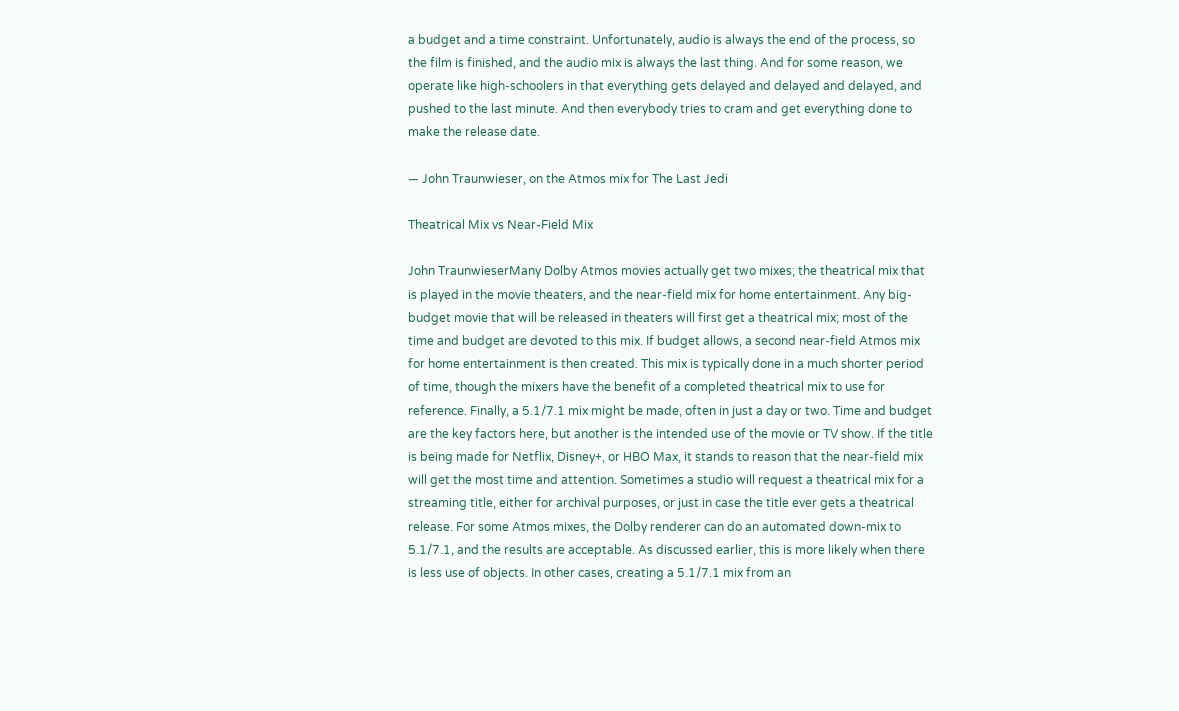a budget and a time constraint. Unfortunately, audio is always the end of the process, so the film is finished, and the audio mix is always the last thing. And for some reason, we operate like high-schoolers in that everything gets delayed and delayed and delayed, and pushed to the last minute. And then everybody tries to cram and get everything done to make the release date.

— John Traunwieser, on the Atmos mix for The Last Jedi

Theatrical Mix vs Near-Field Mix

John TraunwieserMany Dolby Atmos movies actually get two mixes; the theatrical mix that is played in the movie theaters, and the near-field mix for home entertainment. Any big-budget movie that will be released in theaters will first get a theatrical mix; most of the time and budget are devoted to this mix. If budget allows, a second near-field Atmos mix for home entertainment is then created. This mix is typically done in a much shorter period of time, though the mixers have the benefit of a completed theatrical mix to use for reference. Finally, a 5.1/7.1 mix might be made, often in just a day or two. Time and budget are the key factors here, but another is the intended use of the movie or TV show. If the title is being made for Netflix, Disney+, or HBO Max, it stands to reason that the near-field mix will get the most time and attention. Sometimes a studio will request a theatrical mix for a streaming title, either for archival purposes, or just in case the title ever gets a theatrical release. For some Atmos mixes, the Dolby renderer can do an automated down-mix to 5.1/7.1, and the results are acceptable. As discussed earlier, this is more likely when there is less use of objects. In other cases, creating a 5.1/7.1 mix from an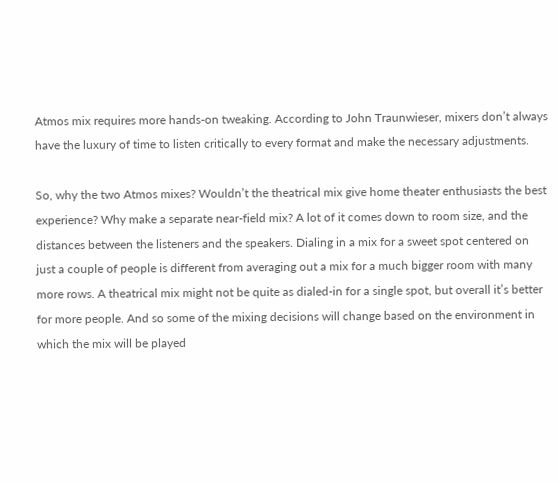Atmos mix requires more hands-on tweaking. According to John Traunwieser, mixers don’t always have the luxury of time to listen critically to every format and make the necessary adjustments.

So, why the two Atmos mixes? Wouldn’t the theatrical mix give home theater enthusiasts the best experience? Why make a separate near-field mix? A lot of it comes down to room size, and the distances between the listeners and the speakers. Dialing in a mix for a sweet spot centered on just a couple of people is different from averaging out a mix for a much bigger room with many more rows. A theatrical mix might not be quite as dialed-in for a single spot, but overall it’s better for more people. And so some of the mixing decisions will change based on the environment in which the mix will be played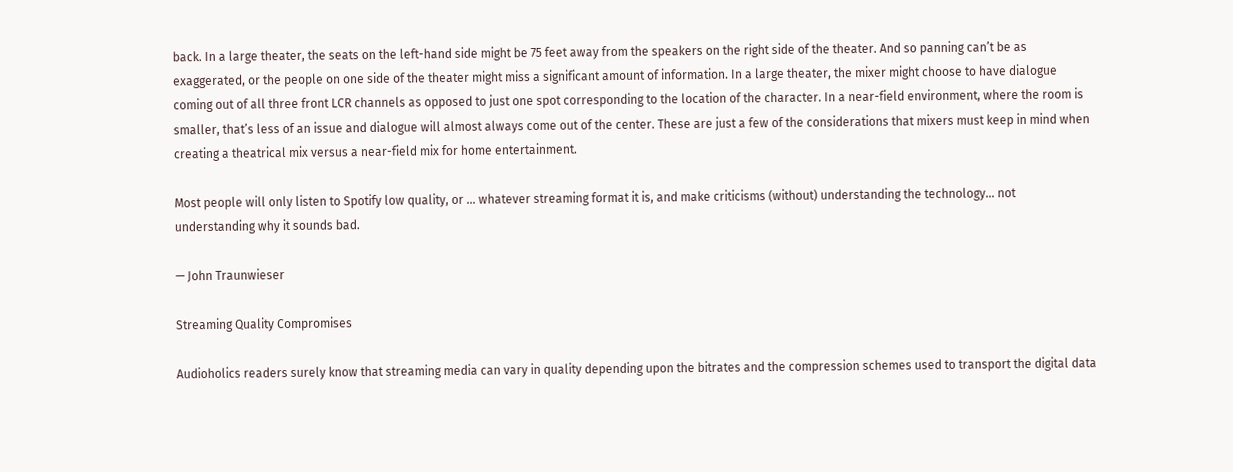back. In a large theater, the seats on the left-hand side might be 75 feet away from the speakers on the right side of the theater. And so panning can’t be as exaggerated, or the people on one side of the theater might miss a significant amount of information. In a large theater, the mixer might choose to have dialogue coming out of all three front LCR channels as opposed to just one spot corresponding to the location of the character. In a near-field environment, where the room is smaller, that’s less of an issue and dialogue will almost always come out of the center. These are just a few of the considerations that mixers must keep in mind when creating a theatrical mix versus a near-field mix for home entertainment.

Most people will only listen to Spotify low quality, or … whatever streaming format it is, and make criticisms (without) understanding the technology… not understanding why it sounds bad.

— John Traunwieser

Streaming Quality Compromises

Audioholics readers surely know that streaming media can vary in quality depending upon the bitrates and the compression schemes used to transport the digital data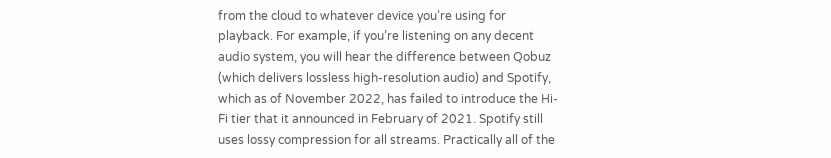from the cloud to whatever device you’re using for playback. For example, if you’re listening on any decent audio system, you will hear the difference between Qobuz (which delivers lossless high-resolution audio) and Spotify, which as of November 2022, has failed to introduce the Hi-Fi tier that it announced in February of 2021. Spotify still uses lossy compression for all streams. Practically all of the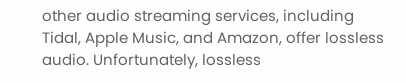other audio streaming services, including Tidal, Apple Music, and Amazon, offer lossless audio. Unfortunately, lossless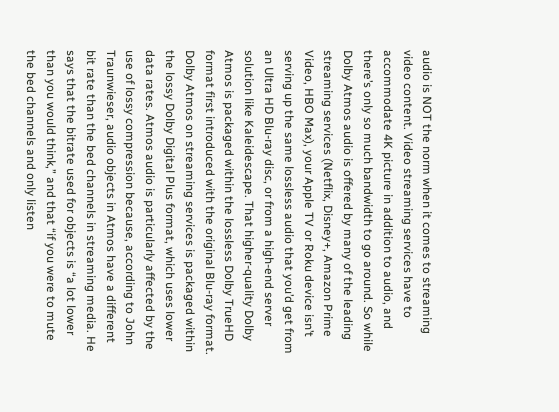audio is NOT the norm when it comes to streaming video content. Video streaming services have to accommodate 4K picture in addition to audio, and there’s only so much bandwidth to go around. So while Dolby Atmos audio is offered by many of the leading streaming services (Netflix, Disney+, Amazon Prime Video, HBO Max), your Apple TV or Roku device isn’t serving up the same lossless audio that you’d get from an Ultra HD Blu-ray disc, or from a high-end server solution like Kaleidescape. That higher-quality Dolby Atmos is packaged within the lossless Dolby TrueHD format first introduced with the original Blu-ray format. Dolby Atmos on streaming services is packaged within the lossy Dolby Digital Plus format, which uses lower data rates. Atmos audio is particularly affected by the use of lossy compression because, according to John Traunwieser, audio objects in Atmos have a different bit rate than the bed channels in streaming media. He says that the bitrate used for objects is “a lot lower than you would think,” and that “if you were to mute the bed channels and only listen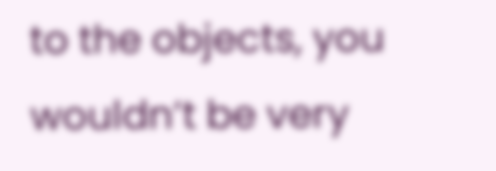to the objects, you wouldn’t be very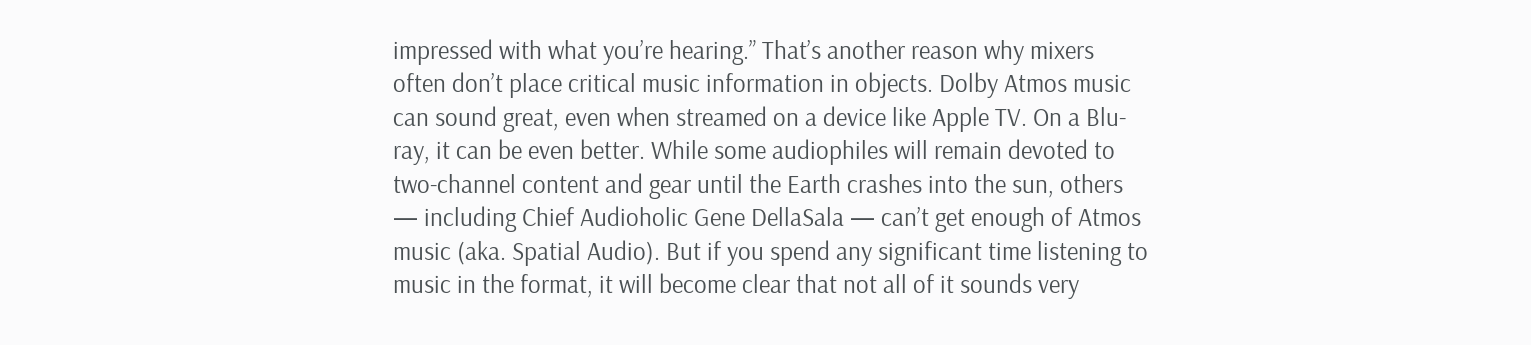impressed with what you’re hearing.” That’s another reason why mixers often don’t place critical music information in objects. Dolby Atmos music can sound great, even when streamed on a device like Apple TV. On a Blu-ray, it can be even better. While some audiophiles will remain devoted to two-channel content and gear until the Earth crashes into the sun, others — including Chief Audioholic Gene DellaSala — can’t get enough of Atmos music (aka. Spatial Audio). But if you spend any significant time listening to music in the format, it will become clear that not all of it sounds very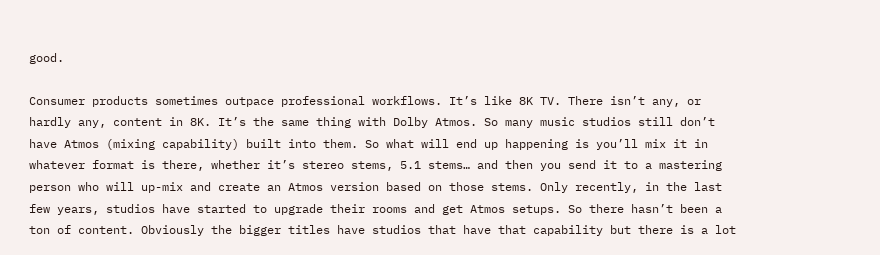good.

Consumer products sometimes outpace professional workflows. It’s like 8K TV. There isn’t any, or hardly any, content in 8K. It’s the same thing with Dolby Atmos. So many music studios still don’t have Atmos (mixing capability) built into them. So what will end up happening is you’ll mix it in whatever format is there, whether it’s stereo stems, 5.1 stems… and then you send it to a mastering person who will up-mix and create an Atmos version based on those stems. Only recently, in the last few years, studios have started to upgrade their rooms and get Atmos setups. So there hasn’t been a ton of content. Obviously the bigger titles have studios that have that capability but there is a lot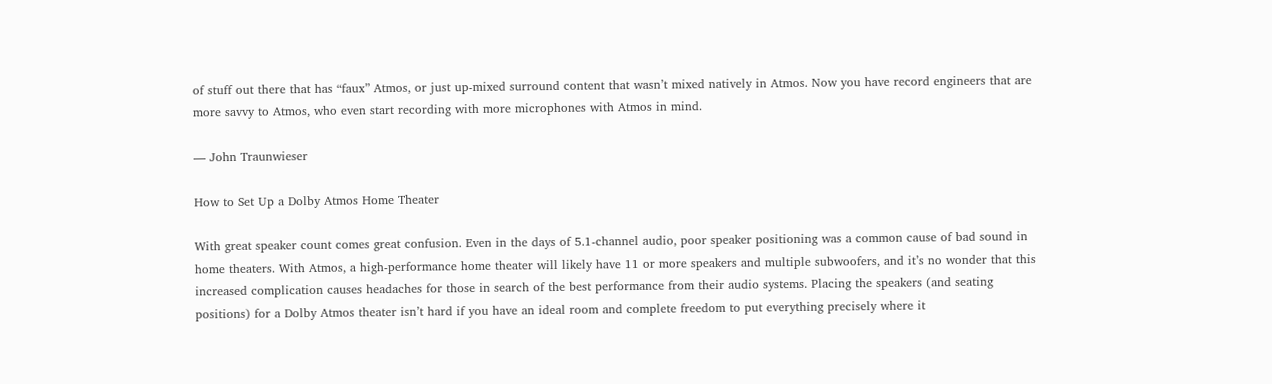of stuff out there that has “faux” Atmos, or just up-mixed surround content that wasn’t mixed natively in Atmos. Now you have record engineers that are more savvy to Atmos, who even start recording with more microphones with Atmos in mind.

— John Traunwieser

How to Set Up a Dolby Atmos Home Theater

With great speaker count comes great confusion. Even in the days of 5.1-channel audio, poor speaker positioning was a common cause of bad sound in home theaters. With Atmos, a high-performance home theater will likely have 11 or more speakers and multiple subwoofers, and it’s no wonder that this increased complication causes headaches for those in search of the best performance from their audio systems. Placing the speakers (and seating positions) for a Dolby Atmos theater isn’t hard if you have an ideal room and complete freedom to put everything precisely where it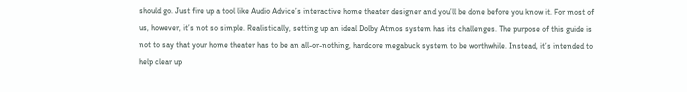should go. Just fire up a tool like Audio Advice’s interactive home theater designer and you’ll be done before you know it. For most of us, however, it’s not so simple. Realistically, setting up an ideal Dolby Atmos system has its challenges. The purpose of this guide is not to say that your home theater has to be an all-or-nothing, hardcore megabuck system to be worthwhile. Instead, it’s intended to help clear up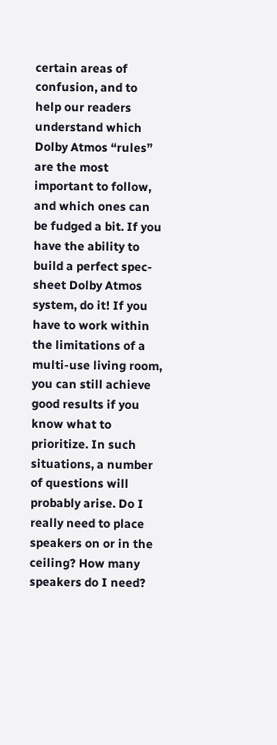certain areas of confusion, and to help our readers understand which Dolby Atmos “rules” are the most important to follow, and which ones can be fudged a bit. If you have the ability to build a perfect spec-sheet Dolby Atmos system, do it! If you have to work within the limitations of a multi-use living room, you can still achieve good results if you know what to prioritize. In such situations, a number of questions will probably arise. Do I really need to place speakers on or in the ceiling? How many speakers do I need?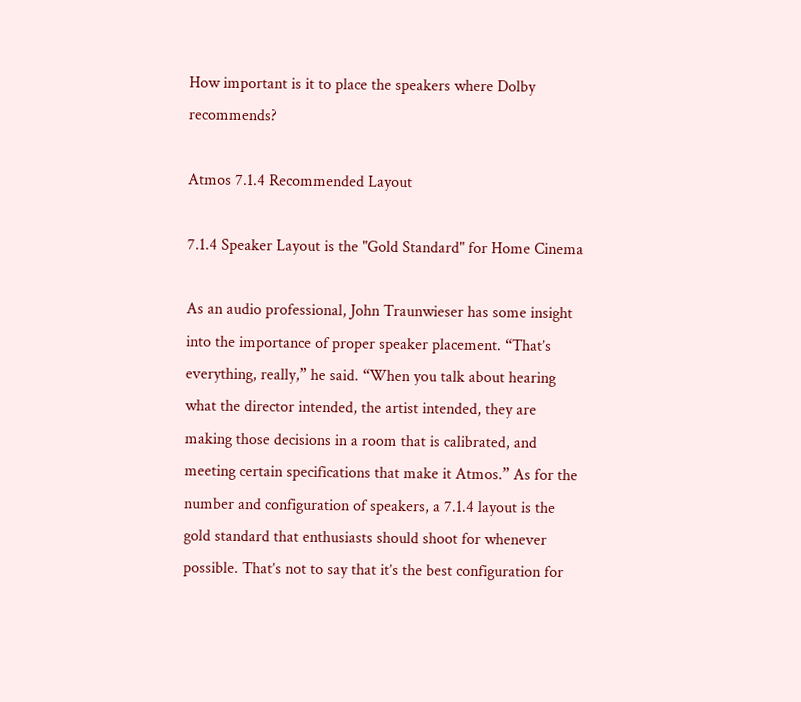How important is it to place the speakers where Dolby recommends?

Atmos 7.1.4 Recommended Layout

7.1.4 Speaker Layout is the "Gold Standard" for Home Cinema

As an audio professional, John Traunwieser has some insight into the importance of proper speaker placement. “That’s everything, really,” he said. “When you talk about hearing what the director intended, the artist intended, they are making those decisions in a room that is calibrated, and meeting certain specifications that make it Atmos.” As for the number and configuration of speakers, a 7.1.4 layout is the gold standard that enthusiasts should shoot for whenever possible. That’s not to say that it’s the best configuration for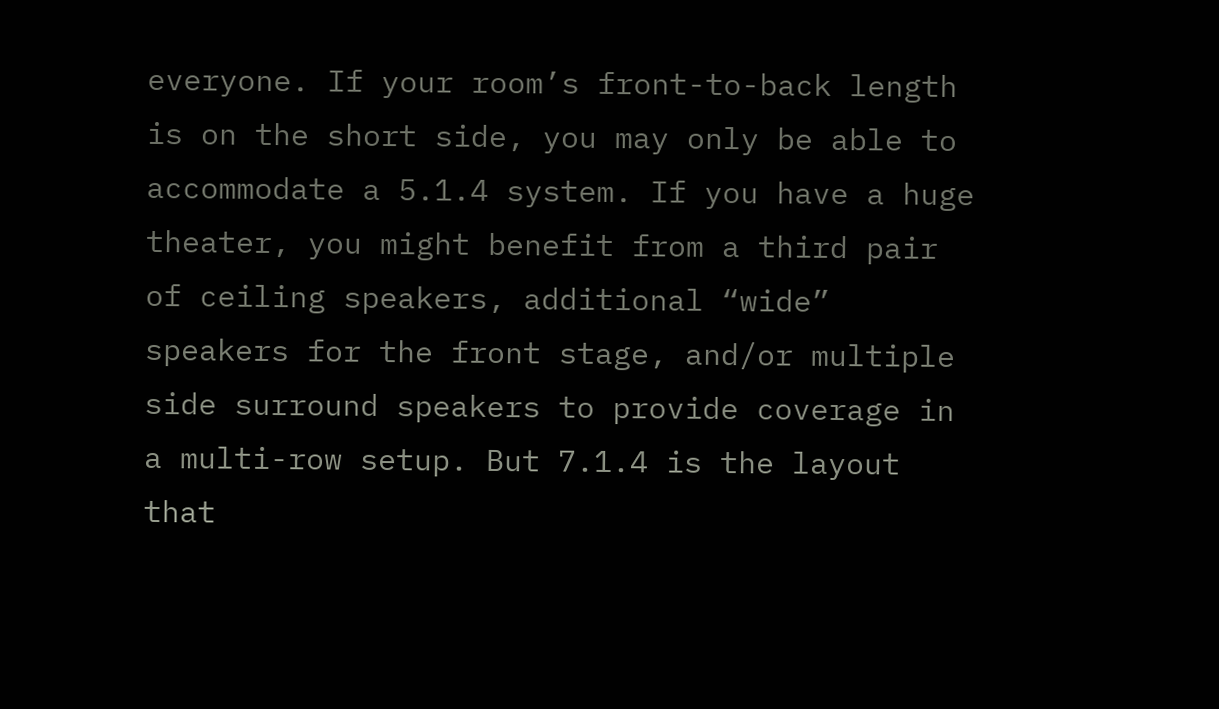everyone. If your room’s front-to-back length is on the short side, you may only be able to accommodate a 5.1.4 system. If you have a huge theater, you might benefit from a third pair of ceiling speakers, additional “wide” speakers for the front stage, and/or multiple side surround speakers to provide coverage in a multi-row setup. But 7.1.4 is the layout that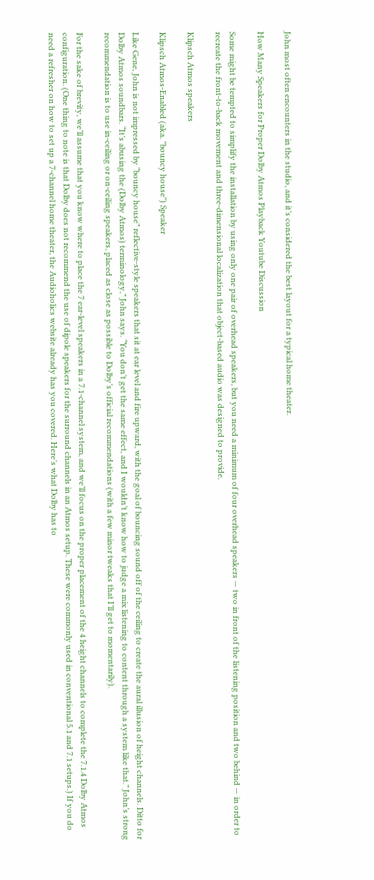John most often encounters in the studio, and it’s considered the best layout for a typical home theater.

How Many Speakers for Proper Dolby Atmos Playback Youtube Discussion

Some might be tempted to simplify the installation by using only one pair of overhead speakers, but you need a minimum of four overhead speakers — two in front of the listening position and two behind — in order to recreate the front-to-back movement and three-dimensional localization that object-based audio was designed to provide.

Klipsch Atmos speakers

Klipsch Atmos-Enabled (aka. "bouncy house") Speaker

Like Gene, John is not impressed by “bouncy house” reflective-style speakers that sit at ear level and fire upward, with the goal of bouncing sound off of the ceiling to create the aural illusion of height channels. Ditto for Dolby Atmos soundbars. “It’s abusing the (Dolby Atmos) terminology,” John says. “You don’t get the same effect, and I wouldn’t know how to judge a mix listening to content through a system like that.” John’s strong recommendation is to use in-ceiling or on-ceiling speakers, placed as close as possible to Dolby’s official recommendations (with a few minor tweaks that I’ll get to momentarily).

For the sake of brevity, we’ll assume that you know where to place the 7 ear-level speakers in a 7.1-channel system, and we’ll focus on the proper placement of the 4 height channels to complete the 7.1.4 Dolby Atmos configuration. (One thing to note is that Dolby does not recommend the use of dipole speakers for the surround channels in an Atmos setup. These were commonly used in conventional 5.1 and 7.1 setups.) If you do need a refresher on how to set up a 7-channel home theater, the Audioholics website already has you covered. Here’s what Dolby has to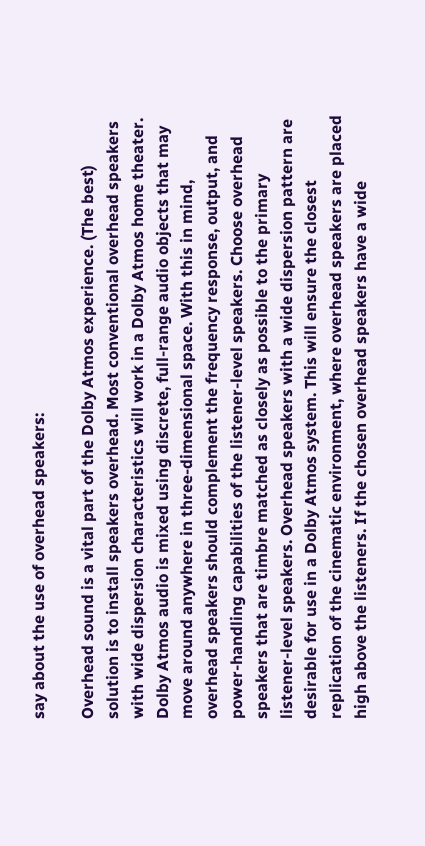say about the use of overhead speakers:

Overhead sound is a vital part of the Dolby Atmos experience. (The best) solution is to install speakers overhead. Most conventional overhead speakers with wide dispersion characteristics will work in a Dolby Atmos home theater. Dolby Atmos audio is mixed using discrete, full-range audio objects that may move around anywhere in three-dimensional space. With this in mind, overhead speakers should complement the frequency response, output, and power-handling capabilities of the listener-level speakers. Choose overhead speakers that are timbre matched as closely as possible to the primary listener-level speakers. Overhead speakers with a wide dispersion pattern are desirable for use in a Dolby Atmos system. This will ensure the closest replication of the cinematic environment, where overhead speakers are placed high above the listeners. If the chosen overhead speakers have a wide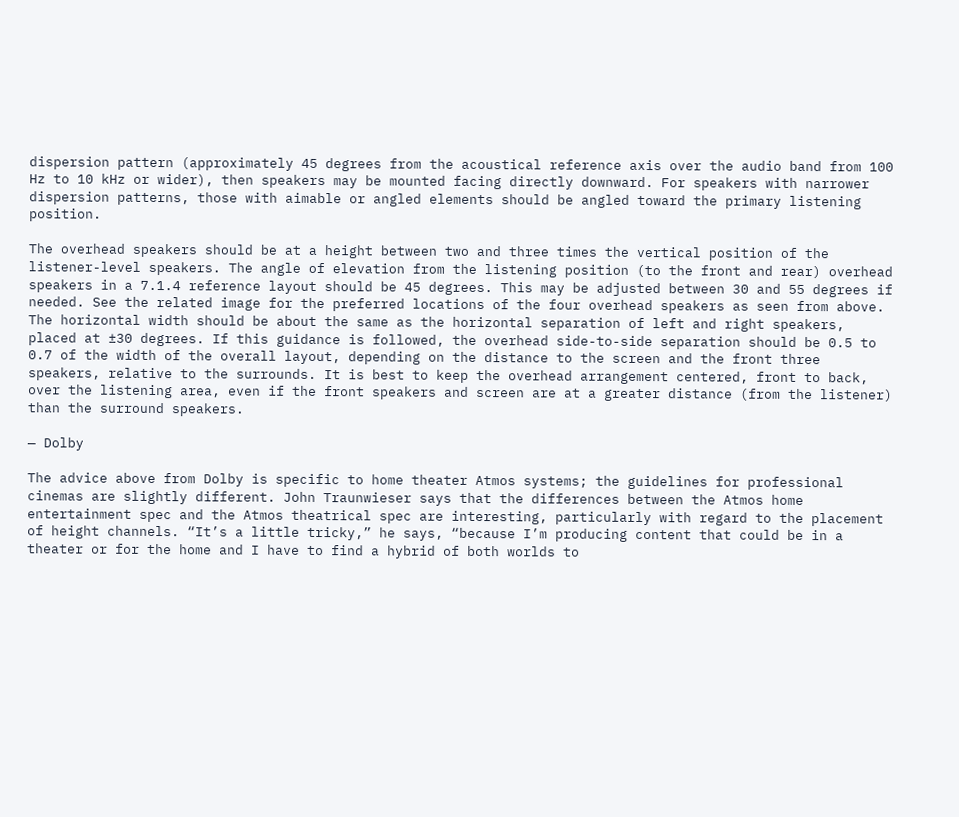dispersion pattern (approximately 45 degrees from the acoustical reference axis over the audio band from 100 Hz to 10 kHz or wider), then speakers may be mounted facing directly downward. For speakers with narrower dispersion patterns, those with aimable or angled elements should be angled toward the primary listening position.

The overhead speakers should be at a height between two and three times the vertical position of the listener-level speakers. The angle of elevation from the listening position (to the front and rear) overhead speakers in a 7.1.4 reference layout should be 45 degrees. This may be adjusted between 30 and 55 degrees if needed. See the related image for the preferred locations of the four overhead speakers as seen from above. The horizontal width should be about the same as the horizontal separation of left and right speakers, placed at ±30 degrees. If this guidance is followed, the overhead side-to-side separation should be 0.5 to 0.7 of the width of the overall layout, depending on the distance to the screen and the front three speakers, relative to the surrounds. It is best to keep the overhead arrangement centered, front to back, over the listening area, even if the front speakers and screen are at a greater distance (from the listener) than the surround speakers.

— Dolby

The advice above from Dolby is specific to home theater Atmos systems; the guidelines for professional cinemas are slightly different. John Traunwieser says that the differences between the Atmos home entertainment spec and the Atmos theatrical spec are interesting, particularly with regard to the placement of height channels. “It’s a little tricky,” he says, “because I’m producing content that could be in a theater or for the home and I have to find a hybrid of both worlds to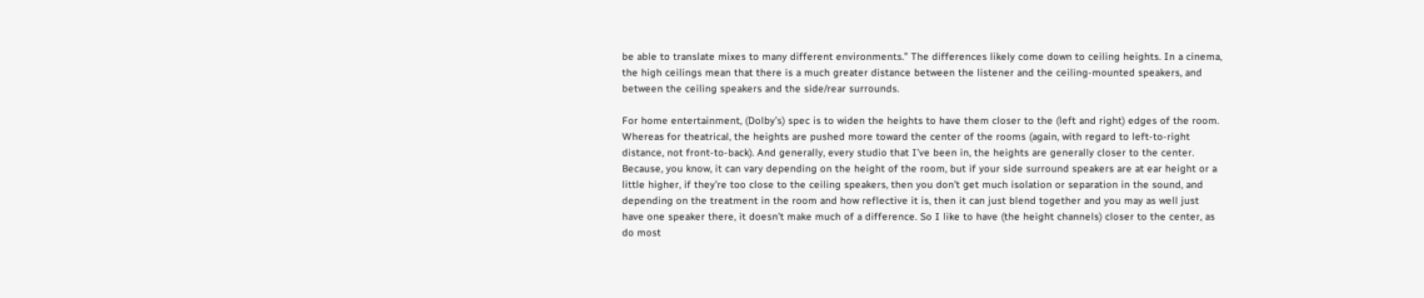be able to translate mixes to many different environments.” The differences likely come down to ceiling heights. In a cinema, the high ceilings mean that there is a much greater distance between the listener and the ceiling-mounted speakers, and between the ceiling speakers and the side/rear surrounds.

For home entertainment, (Dolby’s) spec is to widen the heights to have them closer to the (left and right) edges of the room. Whereas for theatrical, the heights are pushed more toward the center of the rooms (again, with regard to left-to-right distance, not front-to-back). And generally, every studio that I’ve been in, the heights are generally closer to the center. Because, you know, it can vary depending on the height of the room, but if your side surround speakers are at ear height or a little higher, if they’re too close to the ceiling speakers, then you don’t get much isolation or separation in the sound, and depending on the treatment in the room and how reflective it is, then it can just blend together and you may as well just have one speaker there, it doesn’t make much of a difference. So I like to have (the height channels) closer to the center, as do most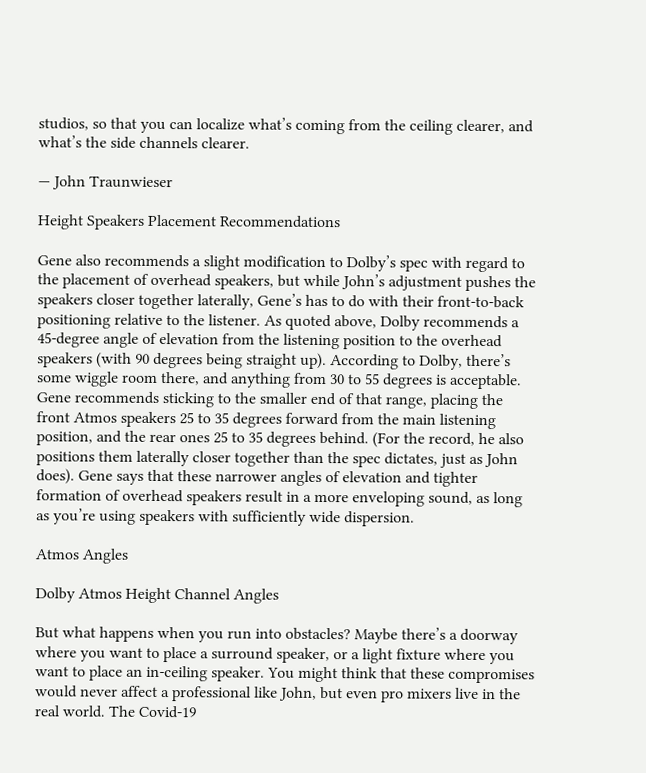studios, so that you can localize what’s coming from the ceiling clearer, and what’s the side channels clearer.

— John Traunwieser

Height Speakers Placement Recommendations

Gene also recommends a slight modification to Dolby’s spec with regard to the placement of overhead speakers, but while John’s adjustment pushes the speakers closer together laterally, Gene’s has to do with their front-to-back positioning relative to the listener. As quoted above, Dolby recommends a 45-degree angle of elevation from the listening position to the overhead speakers (with 90 degrees being straight up). According to Dolby, there’s some wiggle room there, and anything from 30 to 55 degrees is acceptable. Gene recommends sticking to the smaller end of that range, placing the front Atmos speakers 25 to 35 degrees forward from the main listening position, and the rear ones 25 to 35 degrees behind. (For the record, he also positions them laterally closer together than the spec dictates, just as John does). Gene says that these narrower angles of elevation and tighter formation of overhead speakers result in a more enveloping sound, as long as you’re using speakers with sufficiently wide dispersion.

Atmos Angles

Dolby Atmos Height Channel Angles

But what happens when you run into obstacles? Maybe there’s a doorway where you want to place a surround speaker, or a light fixture where you want to place an in-ceiling speaker. You might think that these compromises would never affect a professional like John, but even pro mixers live in the real world. The Covid-19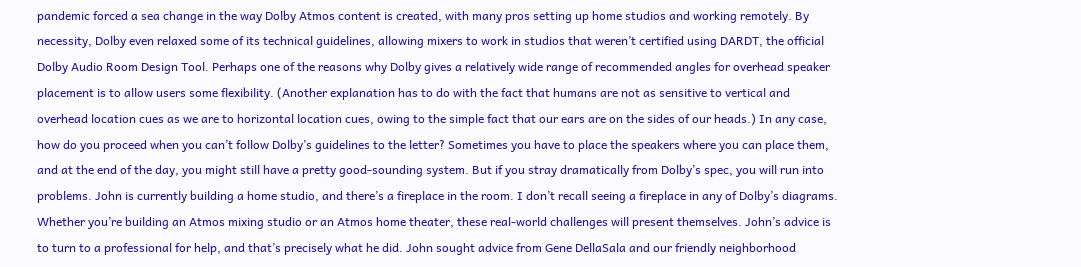pandemic forced a sea change in the way Dolby Atmos content is created, with many pros setting up home studios and working remotely. By necessity, Dolby even relaxed some of its technical guidelines, allowing mixers to work in studios that weren’t certified using DARDT, the official Dolby Audio Room Design Tool. Perhaps one of the reasons why Dolby gives a relatively wide range of recommended angles for overhead speaker placement is to allow users some flexibility. (Another explanation has to do with the fact that humans are not as sensitive to vertical and overhead location cues as we are to horizontal location cues, owing to the simple fact that our ears are on the sides of our heads.) In any case, how do you proceed when you can’t follow Dolby’s guidelines to the letter? Sometimes you have to place the speakers where you can place them, and at the end of the day, you might still have a pretty good-sounding system. But if you stray dramatically from Dolby’s spec, you will run into problems. John is currently building a home studio, and there’s a fireplace in the room. I don’t recall seeing a fireplace in any of Dolby’s diagrams. Whether you’re building an Atmos mixing studio or an Atmos home theater, these real-world challenges will present themselves. John’s advice is to turn to a professional for help, and that’s precisely what he did. John sought advice from Gene DellaSala and our friendly neighborhood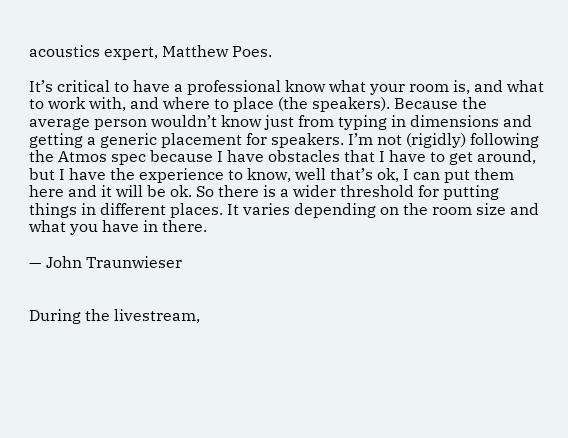acoustics expert, Matthew Poes.

It’s critical to have a professional know what your room is, and what to work with, and where to place (the speakers). Because the average person wouldn’t know just from typing in dimensions and getting a generic placement for speakers. I’m not (rigidly) following the Atmos spec because I have obstacles that I have to get around, but I have the experience to know, well that’s ok, I can put them here and it will be ok. So there is a wider threshold for putting things in different places. It varies depending on the room size and what you have in there.

— John Traunwieser


During the livestream,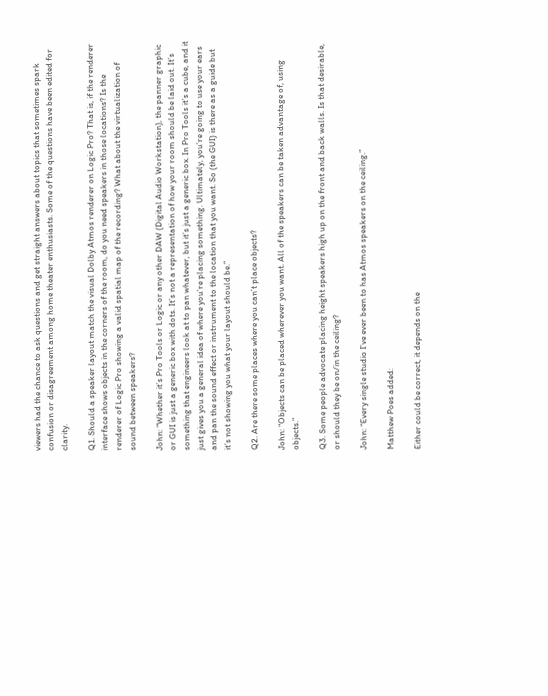viewers had the chance to ask questions and get straight answers about topics that sometimes spark confusion or disagreement among home theater enthusiasts. Some of the questions have been edited for clarity.

Q1. Should a speaker layout match the visual Dolby Atmos renderer on Logic Pro? That is, if the renderer interface shows objects in the corners of the room, do you need speakers in those locations? Is the renderer of Logic Pro showing a valid spatial map of the recording? What about the virtualization of sound between speakers?

John: “Whether it’s Pro Tools or Logic or any other DAW (Digital Audio Workstation), the panner graphic or GUI is just a generic box with dots. It’s not a representation of how your room should be laid out. It’s something that engineers look at to pan whatever, but it’s just a generic box. In Pro Tools it’s a cube, and it just gives you a general idea of where you’re placing something. Ultimately, you’re going to use your ears and pan the sound effect or instrument to the location that you want. So (the GUI) is there as a guide but it’s not showing you what your layout should be.”

Q2. Are there some places where you can’t place objects?

John: “Objects can be placed wherever you want. All of the speakers can be taken advantage of, using objects.”

Q3. Some people advocate placing height speakers high up on the front and back walls. Is that desirable, or should they be on/in the ceiling?

John: “Every single studio I’ve ever been to has Atmos speakers on the ceiling.”

Matthew Poes added:

Either could be correct, it depends on the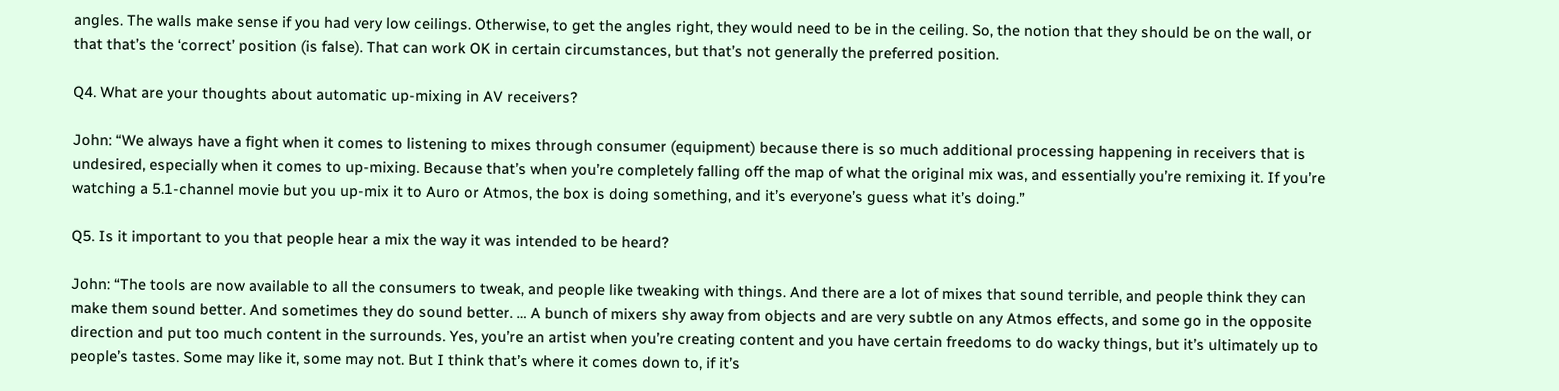angles. The walls make sense if you had very low ceilings. Otherwise, to get the angles right, they would need to be in the ceiling. So, the notion that they should be on the wall, or that that’s the ‘correct’ position (is false). That can work OK in certain circumstances, but that’s not generally the preferred position.

Q4. What are your thoughts about automatic up-mixing in AV receivers?

John: “We always have a fight when it comes to listening to mixes through consumer (equipment) because there is so much additional processing happening in receivers that is undesired, especially when it comes to up-mixing. Because that’s when you’re completely falling off the map of what the original mix was, and essentially you’re remixing it. If you’re watching a 5.1-channel movie but you up-mix it to Auro or Atmos, the box is doing something, and it’s everyone’s guess what it’s doing.”

Q5. Is it important to you that people hear a mix the way it was intended to be heard?

John: “The tools are now available to all the consumers to tweak, and people like tweaking with things. And there are a lot of mixes that sound terrible, and people think they can make them sound better. And sometimes they do sound better. … A bunch of mixers shy away from objects and are very subtle on any Atmos effects, and some go in the opposite direction and put too much content in the surrounds. Yes, you’re an artist when you’re creating content and you have certain freedoms to do wacky things, but it’s ultimately up to people’s tastes. Some may like it, some may not. But I think that’s where it comes down to, if it’s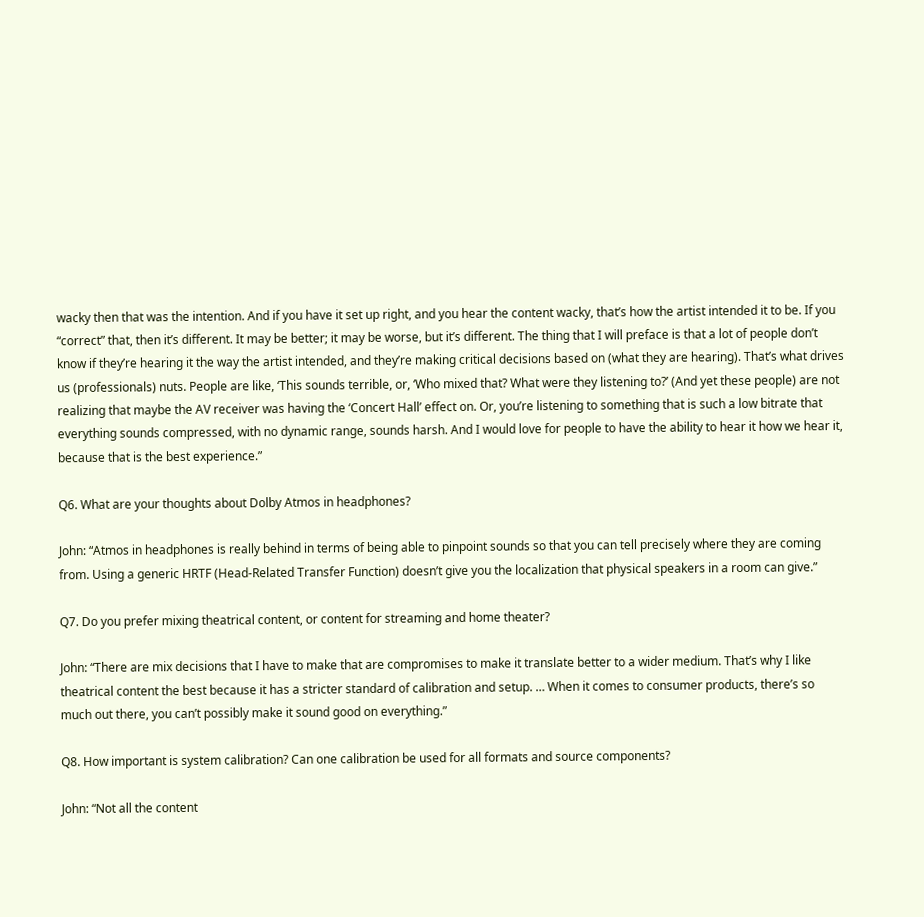wacky then that was the intention. And if you have it set up right, and you hear the content wacky, that’s how the artist intended it to be. If you “correct” that, then it’s different. It may be better; it may be worse, but it’s different. The thing that I will preface is that a lot of people don’t know if they’re hearing it the way the artist intended, and they’re making critical decisions based on (what they are hearing). That’s what drives us (professionals) nuts. People are like, ‘This sounds terrible, or, ‘Who mixed that? What were they listening to?’ (And yet these people) are not realizing that maybe the AV receiver was having the ‘Concert Hall’ effect on. Or, you’re listening to something that is such a low bitrate that everything sounds compressed, with no dynamic range, sounds harsh. And I would love for people to have the ability to hear it how we hear it, because that is the best experience.”

Q6. What are your thoughts about Dolby Atmos in headphones?

John: “Atmos in headphones is really behind in terms of being able to pinpoint sounds so that you can tell precisely where they are coming from. Using a generic HRTF (Head-Related Transfer Function) doesn’t give you the localization that physical speakers in a room can give.”

Q7. Do you prefer mixing theatrical content, or content for streaming and home theater?

John: “There are mix decisions that I have to make that are compromises to make it translate better to a wider medium. That’s why I like theatrical content the best because it has a stricter standard of calibration and setup. … When it comes to consumer products, there’s so much out there, you can’t possibly make it sound good on everything.”

Q8. How important is system calibration? Can one calibration be used for all formats and source components?

John: “Not all the content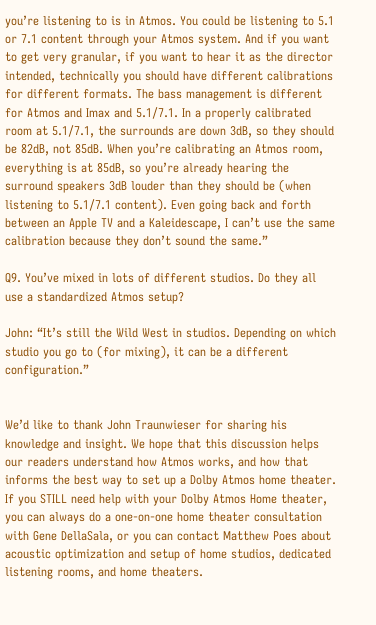you’re listening to is in Atmos. You could be listening to 5.1 or 7.1 content through your Atmos system. And if you want to get very granular, if you want to hear it as the director intended, technically you should have different calibrations for different formats. The bass management is different for Atmos and Imax and 5.1/7.1. In a properly calibrated room at 5.1/7.1, the surrounds are down 3dB, so they should be 82dB, not 85dB. When you’re calibrating an Atmos room, everything is at 85dB, so you’re already hearing the surround speakers 3dB louder than they should be (when listening to 5.1/7.1 content). Even going back and forth between an Apple TV and a Kaleidescape, I can’t use the same calibration because they don’t sound the same.”

Q9. You’ve mixed in lots of different studios. Do they all use a standardized Atmos setup?

John: “It’s still the Wild West in studios. Depending on which studio you go to (for mixing), it can be a different configuration.”


We’d like to thank John Traunwieser for sharing his knowledge and insight. We hope that this discussion helps our readers understand how Atmos works, and how that informs the best way to set up a Dolby Atmos home theater. If you STILL need help with your Dolby Atmos Home theater, you can always do a one-on-one home theater consultation with Gene DellaSala, or you can contact Matthew Poes about acoustic optimization and setup of home studios, dedicated listening rooms, and home theaters.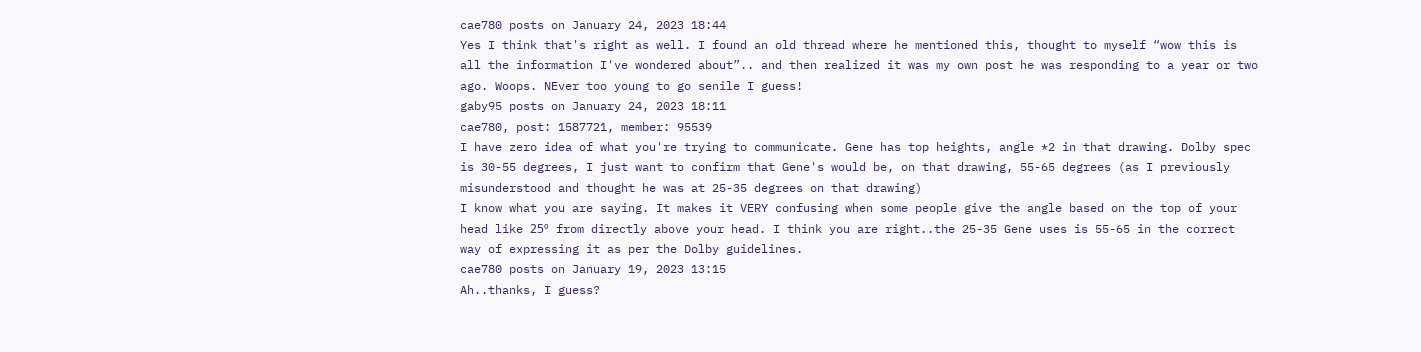cae780 posts on January 24, 2023 18:44
Yes I think that's right as well. I found an old thread where he mentioned this, thought to myself “wow this is all the information I've wondered about”.. and then realized it was my own post he was responding to a year or two ago. Woops. NEver too young to go senile I guess!
gaby95 posts on January 24, 2023 18:11
cae780, post: 1587721, member: 95539
I have zero idea of what you're trying to communicate. Gene has top heights, angle *2 in that drawing. Dolby spec is 30-55 degrees, I just want to confirm that Gene's would be, on that drawing, 55-65 degrees (as I previously misunderstood and thought he was at 25-35 degrees on that drawing)
I know what you are saying. It makes it VERY confusing when some people give the angle based on the top of your head like 25º from directly above your head. I think you are right..the 25-35 Gene uses is 55-65 in the correct way of expressing it as per the Dolby guidelines.
cae780 posts on January 19, 2023 13:15
Ah..thanks, I guess?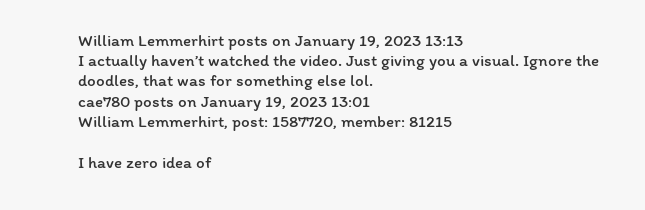William Lemmerhirt posts on January 19, 2023 13:13
I actually haven’t watched the video. Just giving you a visual. Ignore the doodles, that was for something else lol.
cae780 posts on January 19, 2023 13:01
William Lemmerhirt, post: 1587720, member: 81215

I have zero idea of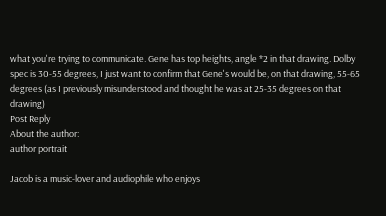what you're trying to communicate. Gene has top heights, angle *2 in that drawing. Dolby spec is 30-55 degrees, I just want to confirm that Gene's would be, on that drawing, 55-65 degrees (as I previously misunderstood and thought he was at 25-35 degrees on that drawing)
Post Reply
About the author:
author portrait

Jacob is a music-lover and audiophile who enjoys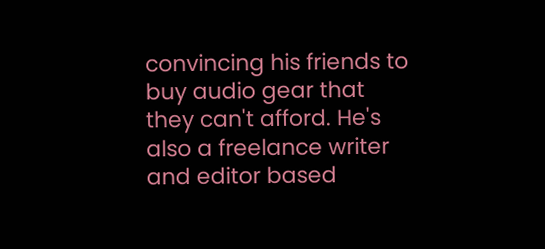convincing his friends to buy audio gear that they can't afford. He's also a freelance writer and editor based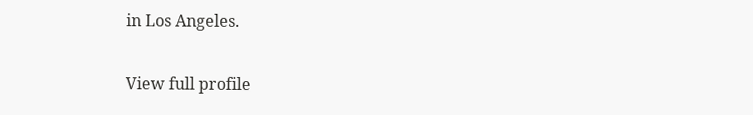in Los Angeles.

View full profile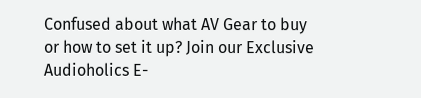Confused about what AV Gear to buy or how to set it up? Join our Exclusive Audioholics E-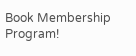Book Membership Program!